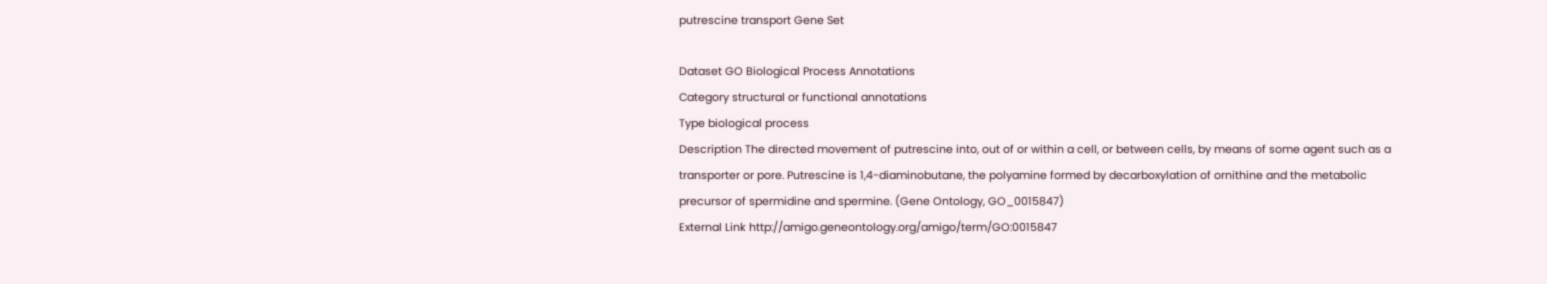putrescine transport Gene Set

Dataset GO Biological Process Annotations
Category structural or functional annotations
Type biological process
Description The directed movement of putrescine into, out of or within a cell, or between cells, by means of some agent such as a transporter or pore. Putrescine is 1,4-diaminobutane, the polyamine formed by decarboxylation of ornithine and the metabolic precursor of spermidine and spermine. (Gene Ontology, GO_0015847)
External Link http://amigo.geneontology.org/amigo/term/GO:0015847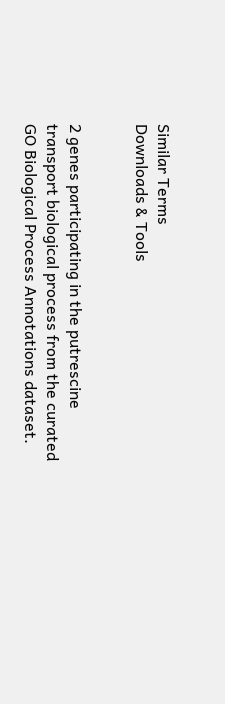Similar Terms
Downloads & Tools


2 genes participating in the putrescine transport biological process from the curated GO Biological Process Annotations dataset.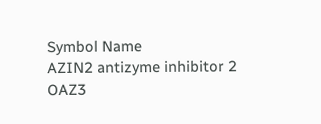Symbol Name
AZIN2 antizyme inhibitor 2
OAZ3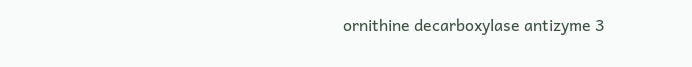ornithine decarboxylase antizyme 3